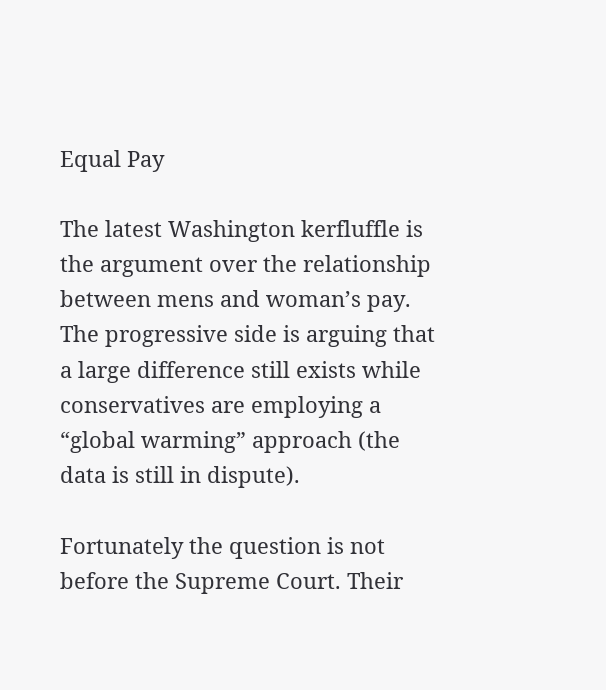Equal Pay

The latest Washington kerfluffle is the argument over the relationship between mens and woman’s pay. The progressive side is arguing that a large difference still exists while conservatives are employing a “global warming” approach (the data is still in dispute).

Fortunately the question is not before the Supreme Court. Their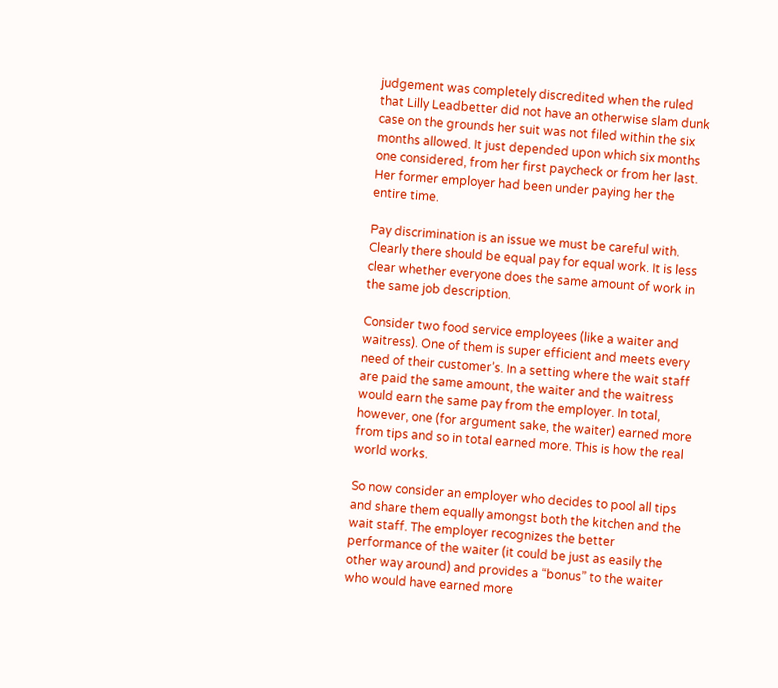judgement was completely discredited when the ruled that Lilly Leadbetter did not have an otherwise slam dunk case on the grounds her suit was not filed within the six months allowed. It just depended upon which six months one considered, from her first paycheck or from her last. Her former employer had been under paying her the entire time.

Pay discrimination is an issue we must be careful with. Clearly there should be equal pay for equal work. It is less clear whether everyone does the same amount of work in the same job description.

Consider two food service employees (like a waiter and waitress). One of them is super efficient and meets every need of their customer’s. In a setting where the wait staff are paid the same amount, the waiter and the waitress would earn the same pay from the employer. In total, however, one (for argument sake, the waiter) earned more from tips and so in total earned more. This is how the real world works.

So now consider an employer who decides to pool all tips and share them equally amongst both the kitchen and the wait staff. The employer recognizes the better performance of the waiter (it could be just as easily the other way around) and provides a “bonus” to the waiter who would have earned more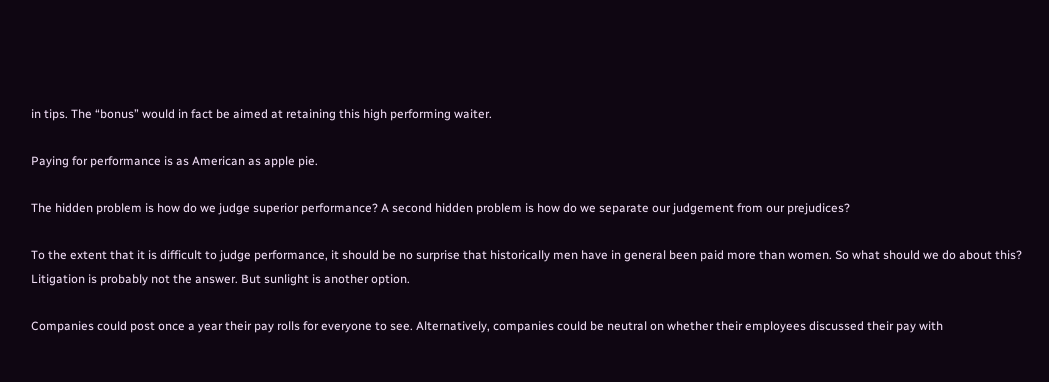in tips. The “bonus” would in fact be aimed at retaining this high performing waiter.

Paying for performance is as American as apple pie.

The hidden problem is how do we judge superior performance? A second hidden problem is how do we separate our judgement from our prejudices?

To the extent that it is difficult to judge performance, it should be no surprise that historically men have in general been paid more than women. So what should we do about this? Litigation is probably not the answer. But sunlight is another option.

Companies could post once a year their pay rolls for everyone to see. Alternatively, companies could be neutral on whether their employees discussed their pay with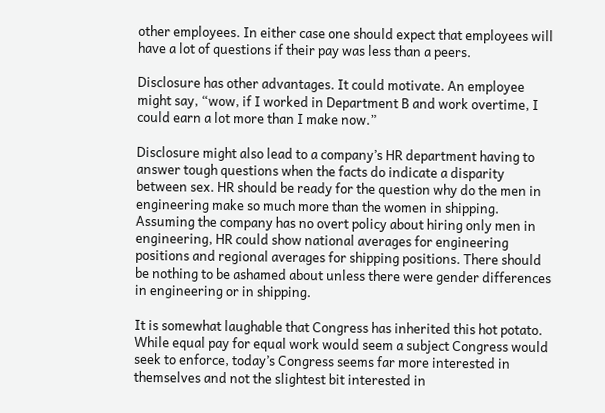other employees. In either case one should expect that employees will have a lot of questions if their pay was less than a peers.

Disclosure has other advantages. It could motivate. An employee might say, “wow, if I worked in Department B and work overtime, I could earn a lot more than I make now.”

Disclosure might also lead to a company’s HR department having to answer tough questions when the facts do indicate a disparity between sex. HR should be ready for the question why do the men in engineering make so much more than the women in shipping. Assuming the company has no overt policy about hiring only men in engineering, HR could show national averages for engineering positions and regional averages for shipping positions. There should be nothing to be ashamed about unless there were gender differences in engineering or in shipping.

It is somewhat laughable that Congress has inherited this hot potato. While equal pay for equal work would seem a subject Congress would seek to enforce, today’s Congress seems far more interested in themselves and not the slightest bit interested in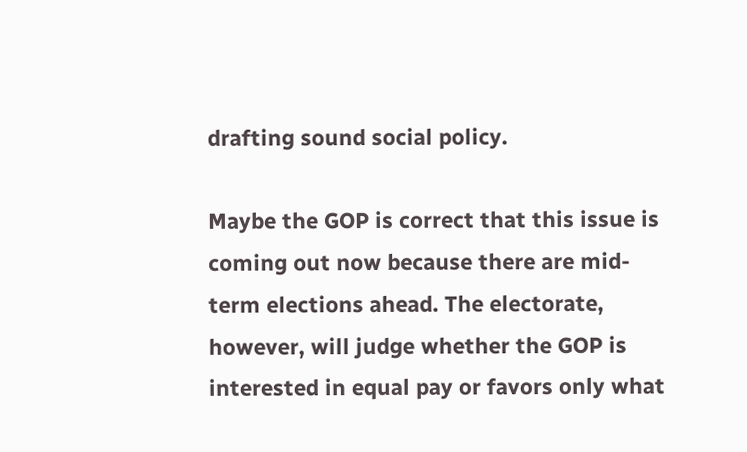drafting sound social policy.

Maybe the GOP is correct that this issue is coming out now because there are mid-term elections ahead. The electorate, however, will judge whether the GOP is interested in equal pay or favors only what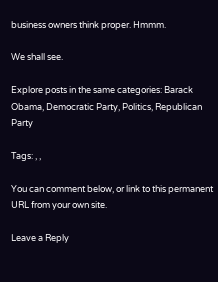business owners think proper. Hmmm.

We shall see.

Explore posts in the same categories: Barack Obama, Democratic Party, Politics, Republican Party

Tags: , ,

You can comment below, or link to this permanent URL from your own site.

Leave a Reply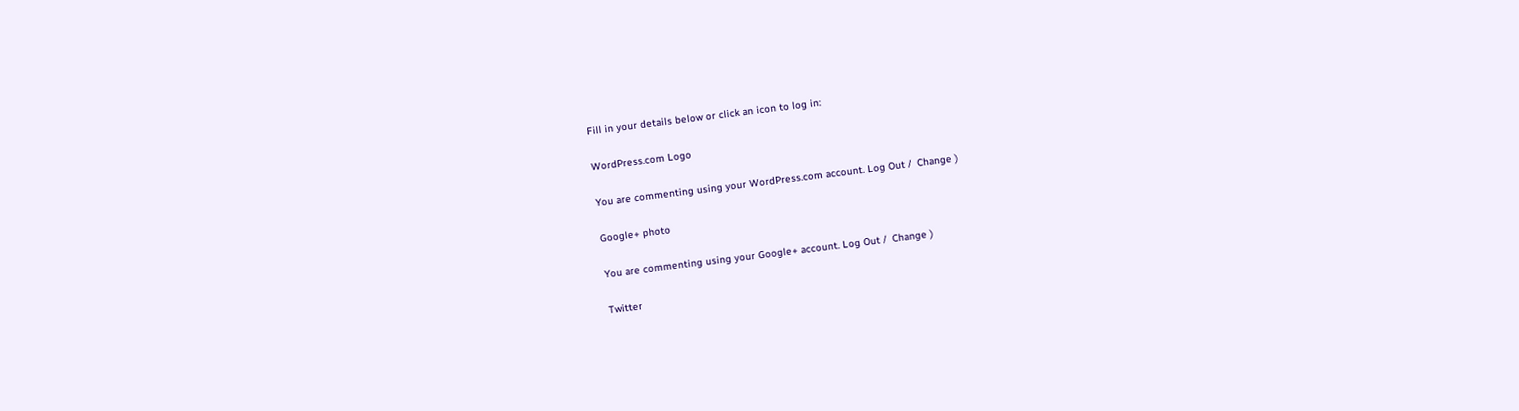Fill in your details below or click an icon to log in:

WordPress.com Logo

You are commenting using your WordPress.com account. Log Out /  Change )

Google+ photo

You are commenting using your Google+ account. Log Out /  Change )

Twitter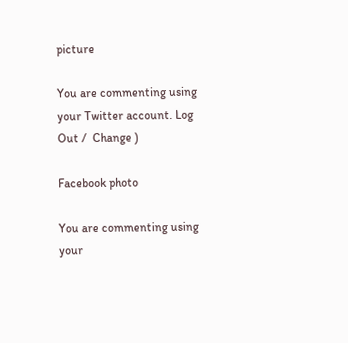picture

You are commenting using your Twitter account. Log Out /  Change )

Facebook photo

You are commenting using your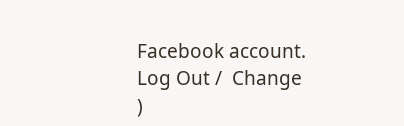Facebook account. Log Out /  Change )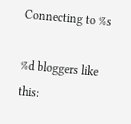Connecting to %s

%d bloggers like this: